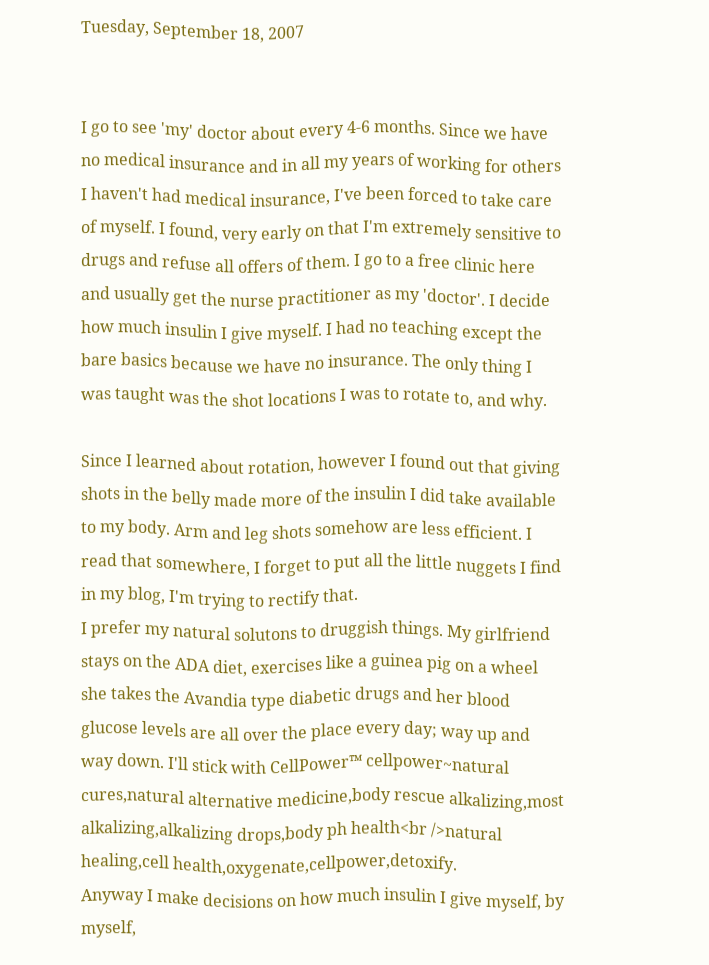Tuesday, September 18, 2007


I go to see 'my' doctor about every 4-6 months. Since we have no medical insurance and in all my years of working for others I haven't had medical insurance, I've been forced to take care of myself. I found, very early on that I'm extremely sensitive to drugs and refuse all offers of them. I go to a free clinic here and usually get the nurse practitioner as my 'doctor'. I decide how much insulin I give myself. I had no teaching except the bare basics because we have no insurance. The only thing I was taught was the shot locations I was to rotate to, and why.

Since I learned about rotation, however I found out that giving shots in the belly made more of the insulin I did take available to my body. Arm and leg shots somehow are less efficient. I read that somewhere, I forget to put all the little nuggets I find in my blog, I'm trying to rectify that.
I prefer my natural solutons to druggish things. My girlfriend stays on the ADA diet, exercises like a guinea pig on a wheel she takes the Avandia type diabetic drugs and her blood glucose levels are all over the place every day; way up and way down. I'll stick with CellPower™ cellpower~natural cures,natural alternative medicine,body rescue alkalizing,most alkalizing,alkalizing drops,body ph health<br />natural healing,cell health,oxygenate,cellpower,detoxify.
Anyway I make decisions on how much insulin I give myself, by myself,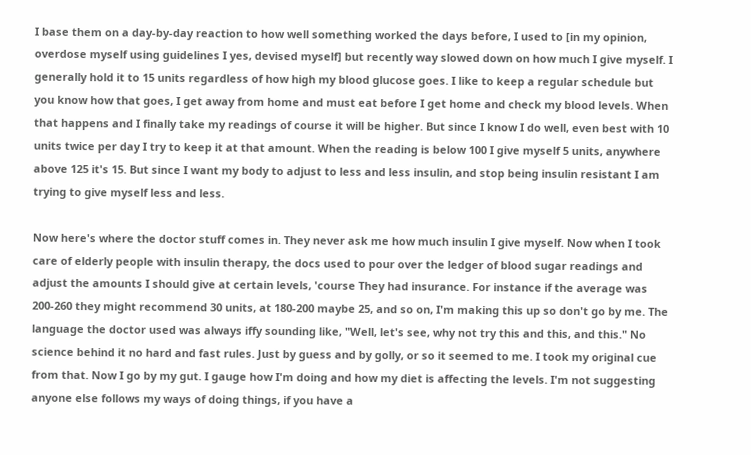I base them on a day-by-day reaction to how well something worked the days before, I used to [in my opinion, overdose myself using guidelines I yes, devised myself] but recently way slowed down on how much I give myself. I generally hold it to 15 units regardless of how high my blood glucose goes. I like to keep a regular schedule but you know how that goes, I get away from home and must eat before I get home and check my blood levels. When that happens and I finally take my readings of course it will be higher. But since I know I do well, even best with 10 units twice per day I try to keep it at that amount. When the reading is below 100 I give myself 5 units, anywhere above 125 it's 15. But since I want my body to adjust to less and less insulin, and stop being insulin resistant I am trying to give myself less and less.

Now here's where the doctor stuff comes in. They never ask me how much insulin I give myself. Now when I took care of elderly people with insulin therapy, the docs used to pour over the ledger of blood sugar readings and adjust the amounts I should give at certain levels, 'course They had insurance. For instance if the average was 200-260 they might recommend 30 units, at 180-200 maybe 25, and so on, I'm making this up so don't go by me. The language the doctor used was always iffy sounding like, "Well, let's see, why not try this and this, and this." No science behind it no hard and fast rules. Just by guess and by golly, or so it seemed to me. I took my original cue from that. Now I go by my gut. I gauge how I'm doing and how my diet is affecting the levels. I'm not suggesting anyone else follows my ways of doing things, if you have a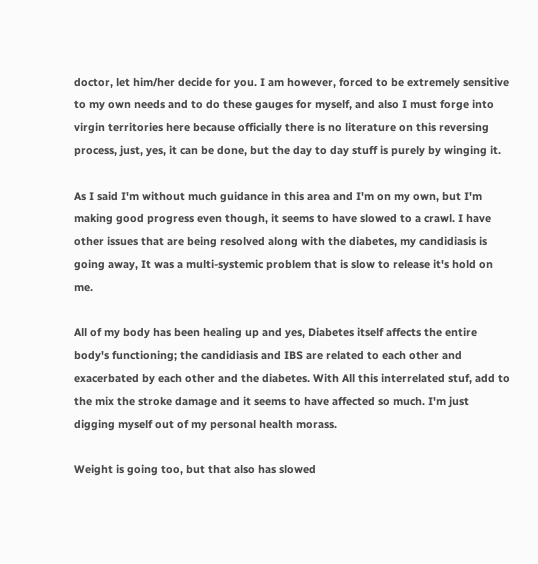doctor, let him/her decide for you. I am however, forced to be extremely sensitive to my own needs and to do these gauges for myself, and also I must forge into virgin territories here because officially there is no literature on this reversing process, just, yes, it can be done, but the day to day stuff is purely by winging it.

As I said I'm without much guidance in this area and I'm on my own, but I'm making good progress even though, it seems to have slowed to a crawl. I have other issues that are being resolved along with the diabetes, my candidiasis is going away, It was a multi-systemic problem that is slow to release it's hold on me.

All of my body has been healing up and yes, Diabetes itself affects the entire body's functioning; the candidiasis and IBS are related to each other and exacerbated by each other and the diabetes. With All this interrelated stuf, add to the mix the stroke damage and it seems to have affected so much. I'm just digging myself out of my personal health morass.

Weight is going too, but that also has slowed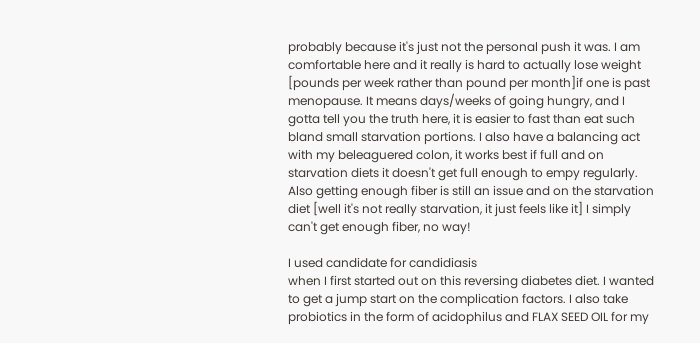probably because it's just not the personal push it was. I am comfortable here and it really is hard to actually lose weight [pounds per week rather than pound per month]if one is past menopause. It means days/weeks of going hungry, and I gotta tell you the truth here, it is easier to fast than eat such bland small starvation portions. I also have a balancing act with my beleaguered colon, it works best if full and on starvation diets it doesn't get full enough to empy regularly. Also getting enough fiber is still an issue and on the starvation diet [well it's not really starvation, it just feels like it] I simply can't get enough fiber, no way!

I used candidate for candidiasis
when I first started out on this reversing diabetes diet. I wanted to get a jump start on the complication factors. I also take probiotics in the form of acidophilus and FLAX SEED OIL for my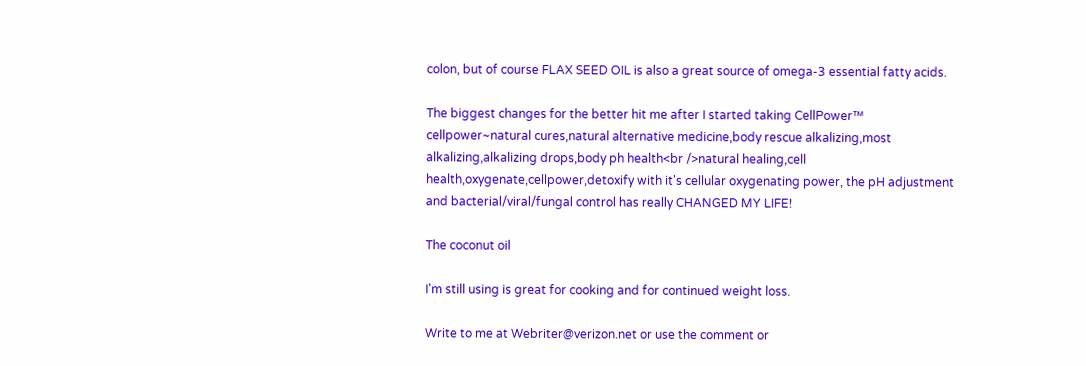colon, but of course FLAX SEED OIL is also a great source of omega-3 essential fatty acids.

The biggest changes for the better hit me after I started taking CellPower™ cellpower~natural cures,natural alternative medicine,body rescue alkalizing,most alkalizing,alkalizing drops,body ph health<br />natural healing,cell health,oxygenate,cellpower,detoxify with it's cellular oxygenating power, the pH adjustment and bacterial/viral/fungal control has really CHANGED MY LIFE!

The coconut oil

I'm still using is great for cooking and for continued weight loss.

Write to me at Webriter@verizon.net or use the comment or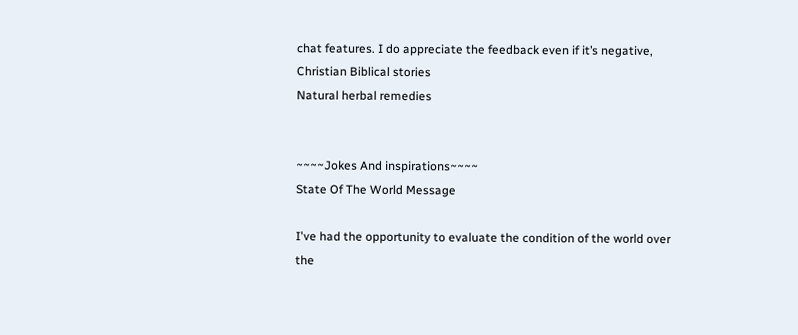chat features. I do appreciate the feedback even if it’s negative, Christian Biblical stories
Natural herbal remedies


~~~~Jokes And inspirations~~~~
State Of The World Message

I've had the opportunity to evaluate the condition of the world over the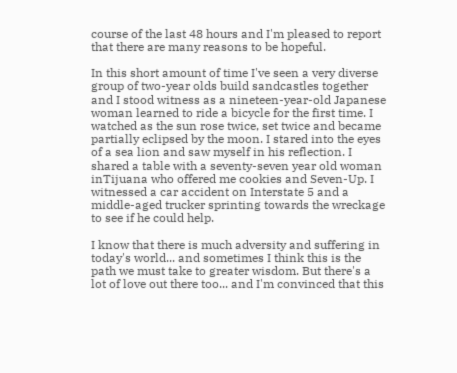course of the last 48 hours and I'm pleased to report that there are many reasons to be hopeful.

In this short amount of time I've seen a very diverse group of two-year olds build sandcastles together and I stood witness as a nineteen-year-old Japanese woman learned to ride a bicycle for the first time. I watched as the sun rose twice, set twice and became partially eclipsed by the moon. I stared into the eyes of a sea lion and saw myself in his reflection. I shared a table with a seventy-seven year old woman inTijuana who offered me cookies and Seven-Up. I witnessed a car accident on Interstate 5 and a middle-aged trucker sprinting towards the wreckage to see if he could help.

I know that there is much adversity and suffering in today's world... and sometimes I think this is the path we must take to greater wisdom. But there's a lot of love out there too... and I'm convinced that this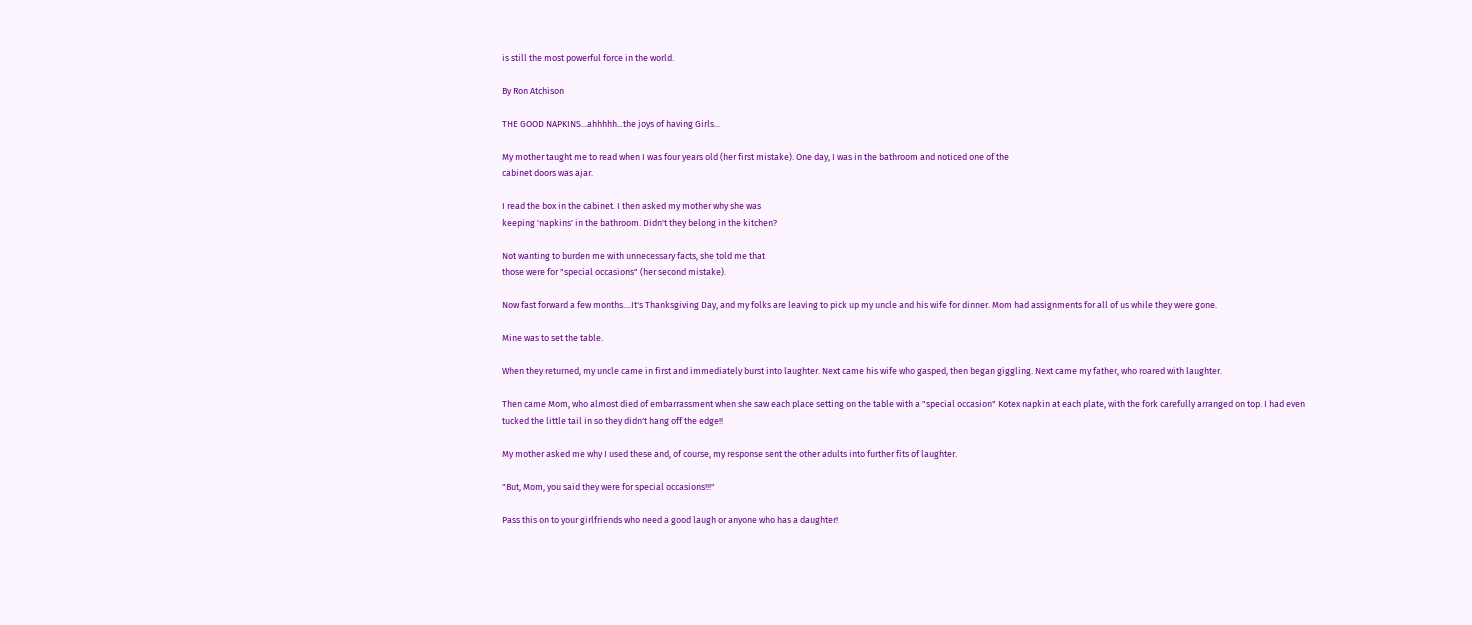is still the most powerful force in the world.

By Ron Atchison

THE GOOD NAPKINS...ahhhhh...the joys of having Girls...

My mother taught me to read when I was four years old (her first mistake). One day, I was in the bathroom and noticed one of the
cabinet doors was ajar.

I read the box in the cabinet. I then asked my mother why she was
keeping 'napkins' in the bathroom. Didn't they belong in the kitchen?

Not wanting to burden me with unnecessary facts, she told me that
those were for "special occasions" (her second mistake).

Now fast forward a few months....It's Thanksgiving Day, and my folks are leaving to pick up my uncle and his wife for dinner. Mom had assignments for all of us while they were gone.

Mine was to set the table.

When they returned, my uncle came in first and immediately burst into laughter. Next came his wife who gasped, then began giggling. Next came my father, who roared with laughter.

Then came Mom, who almost died of embarrassment when she saw each place setting on the table with a "special occasion" Kotex napkin at each plate, with the fork carefully arranged on top. I had even tucked the little tail in so they didn't hang off the edge!!

My mother asked me why I used these and, of course, my response sent the other adults into further fits of laughter.

"But, Mom, you said they were for special occasions!!!"

Pass this on to your girlfriends who need a good laugh or anyone who has a daughter!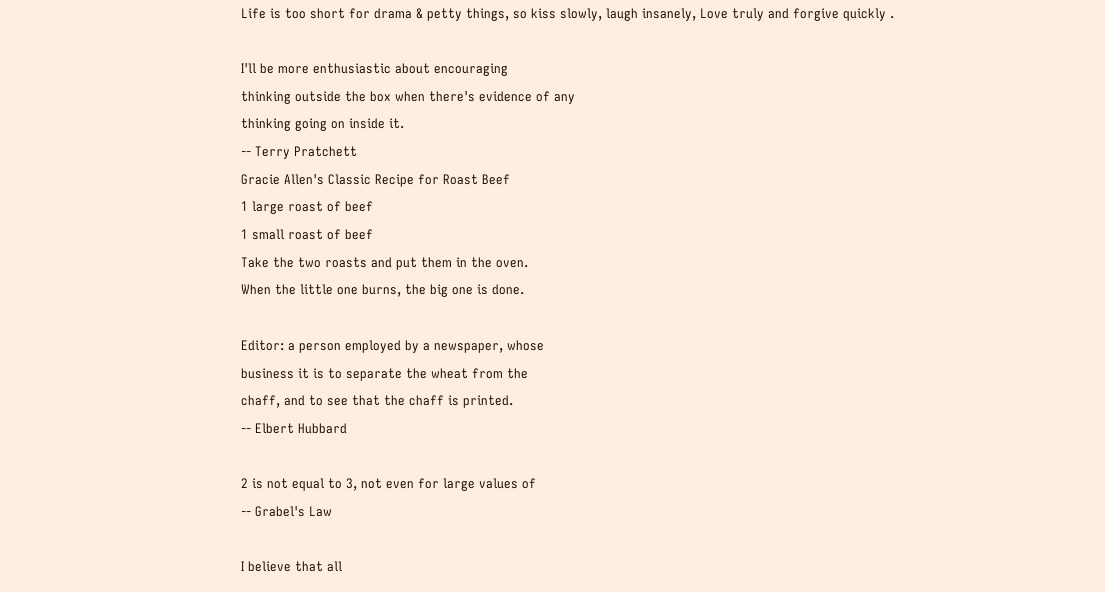Life is too short for drama & petty things, so kiss slowly, laugh insanely, Love truly and forgive quickly .

I'll be more enthusiastic about encouraging
thinking outside the box when there's evidence of any
thinking going on inside it.
-- Terry Pratchett
Gracie Allen's Classic Recipe for Roast Beef
1 large roast of beef
1 small roast of beef
Take the two roasts and put them in the oven.
When the little one burns, the big one is done.

Editor: a person employed by a newspaper, whose
business it is to separate the wheat from the
chaff, and to see that the chaff is printed.
-- Elbert Hubbard

2 is not equal to 3, not even for large values of
-- Grabel's Law

I believe that all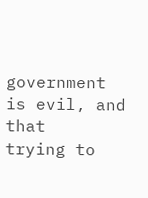government is evil, and that
trying to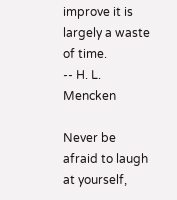improve it is largely a waste of time.
-- H. L. Mencken

Never be afraid to laugh at yourself,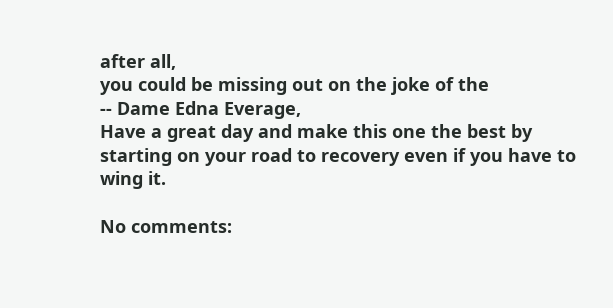after all,
you could be missing out on the joke of the
-- Dame Edna Everage,
Have a great day and make this one the best by starting on your road to recovery even if you have to wing it.

No comments: